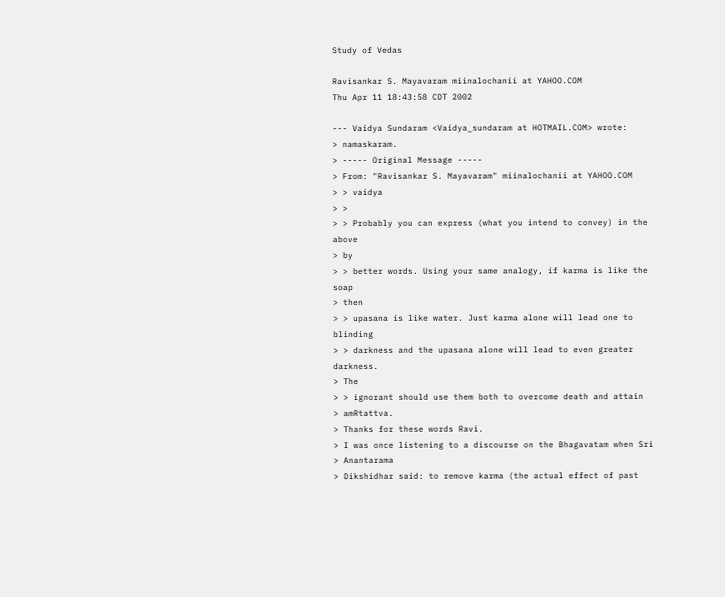Study of Vedas

Ravisankar S. Mayavaram miinalochanii at YAHOO.COM
Thu Apr 11 18:43:58 CDT 2002

--- Vaidya Sundaram <Vaidya_sundaram at HOTMAIL.COM> wrote:
> namaskaram.
> ----- Original Message -----
> From: "Ravisankar S. Mayavaram" miinalochanii at YAHOO.COM
> > vaidya
> >
> > Probably you can express (what you intend to convey) in the above
> by
> > better words. Using your same analogy, if karma is like the soap
> then
> > upasana is like water. Just karma alone will lead one to blinding
> > darkness and the upasana alone will lead to even greater darkness.
> The
> > ignorant should use them both to overcome death and attain
> amRtattva.
> Thanks for these words Ravi.
> I was once listening to a discourse on the Bhagavatam when Sri
> Anantarama
> Dikshidhar said: to remove karma (the actual effect of past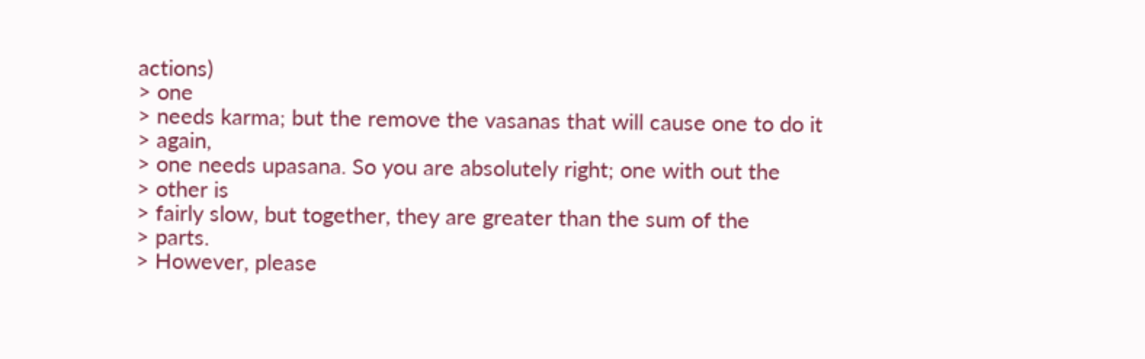actions)
> one
> needs karma; but the remove the vasanas that will cause one to do it
> again,
> one needs upasana. So you are absolutely right; one with out the
> other is
> fairly slow, but together, they are greater than the sum of the
> parts.
> However, please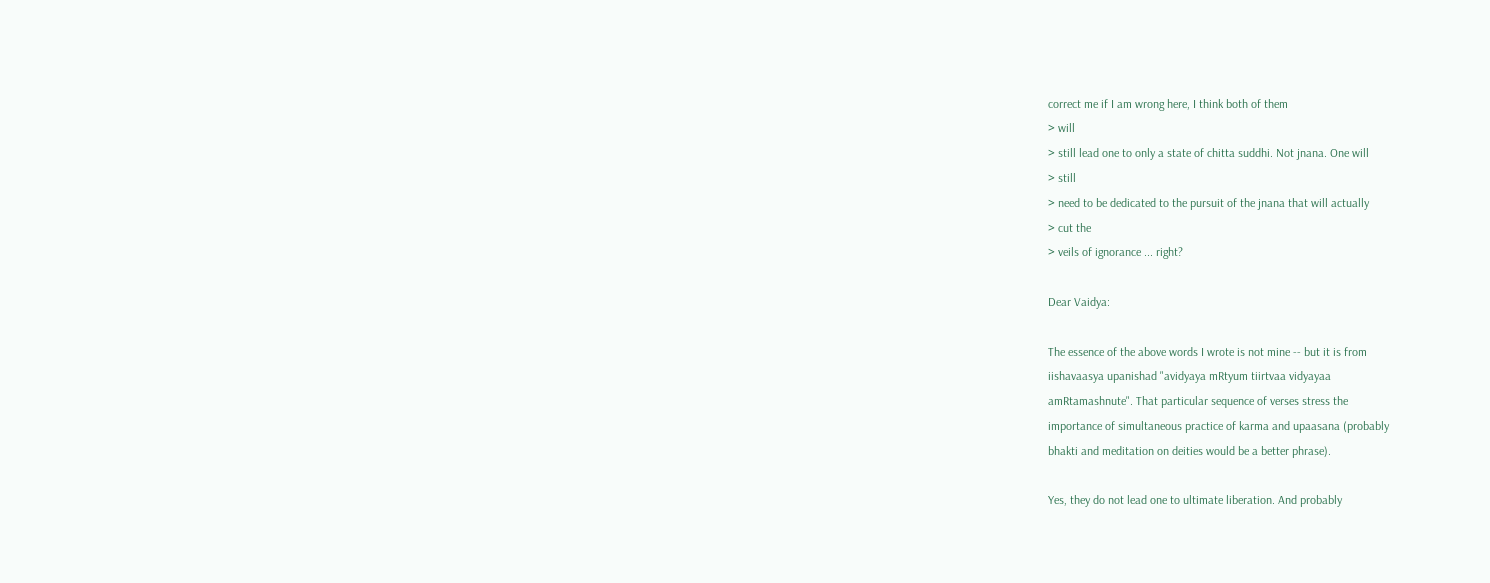correct me if I am wrong here, I think both of them
> will
> still lead one to only a state of chitta suddhi. Not jnana. One will
> still
> need to be dedicated to the pursuit of the jnana that will actually
> cut the
> veils of ignorance ... right?

Dear Vaidya:

The essence of the above words I wrote is not mine -- but it is from
iishavaasya upanishad "avidyaya mRtyum tiirtvaa vidyayaa
amRtamashnute". That particular sequence of verses stress the
importance of simultaneous practice of karma and upaasana (probably
bhakti and meditation on deities would be a better phrase).

Yes, they do not lead one to ultimate liberation. And probably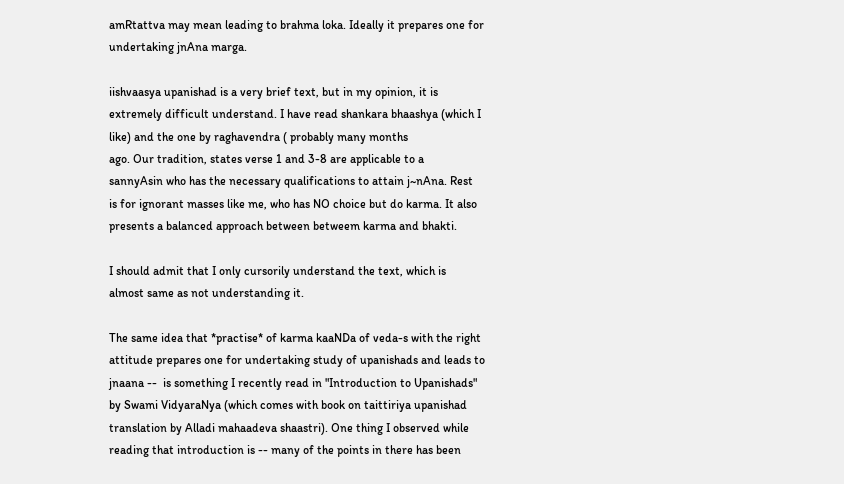amRtattva may mean leading to brahma loka. Ideally it prepares one for
undertaking jnAna marga.

iishvaasya upanishad is a very brief text, but in my opinion, it is
extremely difficult understand. I have read shankara bhaashya (which I
like) and the one by raghavendra ( probably many months
ago. Our tradition, states verse 1 and 3-8 are applicable to a
sannyAsin who has the necessary qualifications to attain j~nAna. Rest
is for ignorant masses like me, who has NO choice but do karma. It also
presents a balanced approach between betweem karma and bhakti.

I should admit that I only cursorily understand the text, which is
almost same as not understanding it.

The same idea that *practise* of karma kaaNDa of veda-s with the right
attitude prepares one for undertaking study of upanishads and leads to
jnaana --  is something I recently read in "Introduction to Upanishads"
by Swami VidyaraNya (which comes with book on taittiriya upanishad
translation by Alladi mahaadeva shaastri). One thing I observed while
reading that introduction is -- many of the points in there has been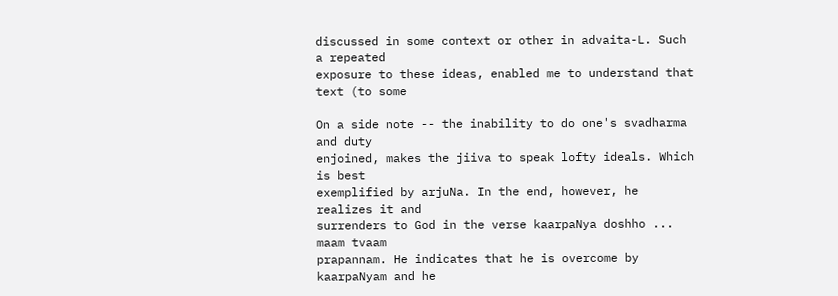discussed in some context or other in advaita-L. Such a repeated
exposure to these ideas, enabled me to understand that text (to some

On a side note -- the inability to do one's svadharma and duty
enjoined, makes the jiiva to speak lofty ideals. Which is best
exemplified by arjuNa. In the end, however, he realizes it and
surrenders to God in the verse kaarpaNya doshho ... maam tvaam
prapannam. He indicates that he is overcome by kaarpaNyam and he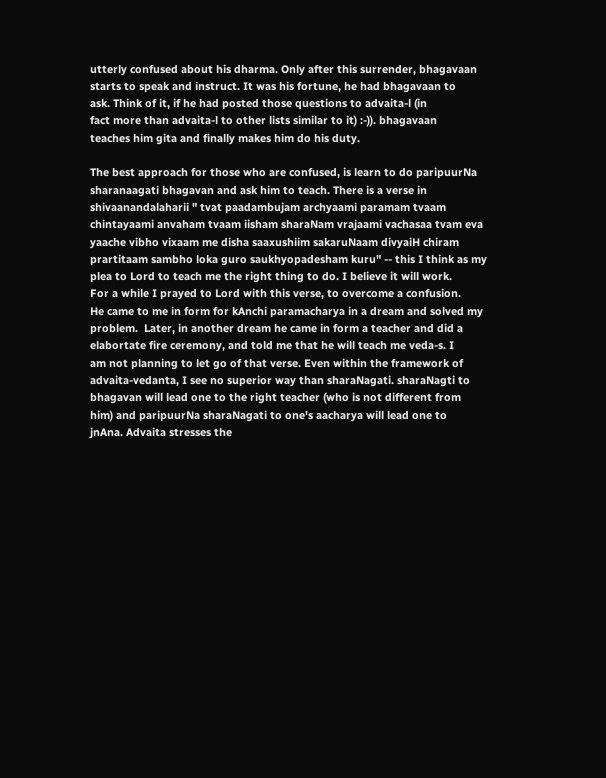utterly confused about his dharma. Only after this surrender, bhagavaan
starts to speak and instruct. It was his fortune, he had bhagavaan to
ask. Think of it, if he had posted those questions to advaita-l (in
fact more than advaita-l to other lists similar to it) :-)). bhagavaan
teaches him gita and finally makes him do his duty.

The best approach for those who are confused, is learn to do paripuurNa
sharanaagati bhagavan and ask him to teach. There is a verse in
shivaanandalaharii " tvat paadambujam archyaami paramam tvaam
chintayaami anvaham tvaam iisham sharaNam vrajaami vachasaa tvam eva
yaache vibho vixaam me disha saaxushiim sakaruNaam divyaiH chiram
prartitaam sambho loka guro saukhyopadesham kuru" -- this I think as my
plea to Lord to teach me the right thing to do. I believe it will work.
For a while I prayed to Lord with this verse, to overcome a confusion.
He came to me in form for kAnchi paramacharya in a dream and solved my
problem.  Later, in another dream he came in form a teacher and did a
elabortate fire ceremony, and told me that he will teach me veda-s. I
am not planning to let go of that verse. Even within the framework of
advaita-vedanta, I see no superior way than sharaNagati. sharaNagti to
bhagavan will lead one to the right teacher (who is not different from
him) and paripuurNa sharaNagati to one's aacharya will lead one to
jnAna. Advaita stresses the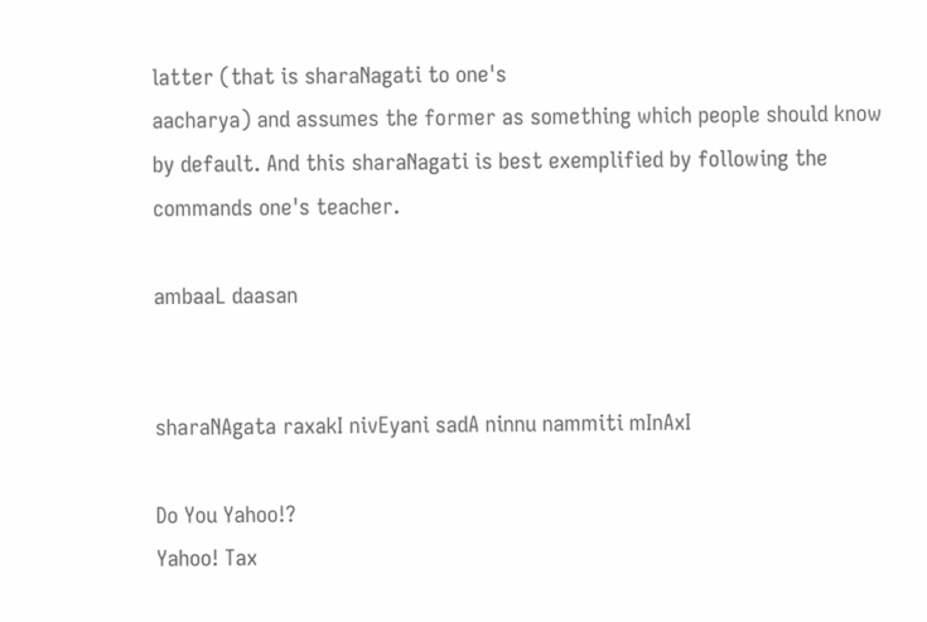latter (that is sharaNagati to one's
aacharya) and assumes the former as something which people should know
by default. And this sharaNagati is best exemplified by following the
commands one's teacher.

ambaaL daasan


sharaNAgata raxakI nivEyani sadA ninnu nammiti mInAxI

Do You Yahoo!?
Yahoo! Tax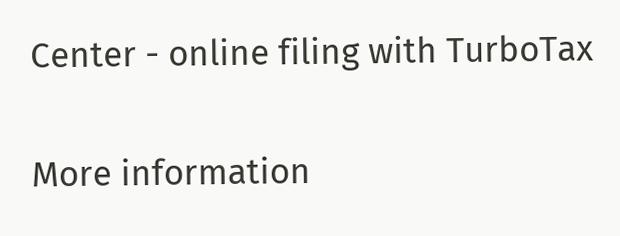Center - online filing with TurboTax

More information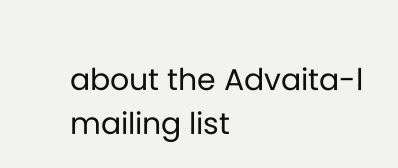about the Advaita-l mailing list